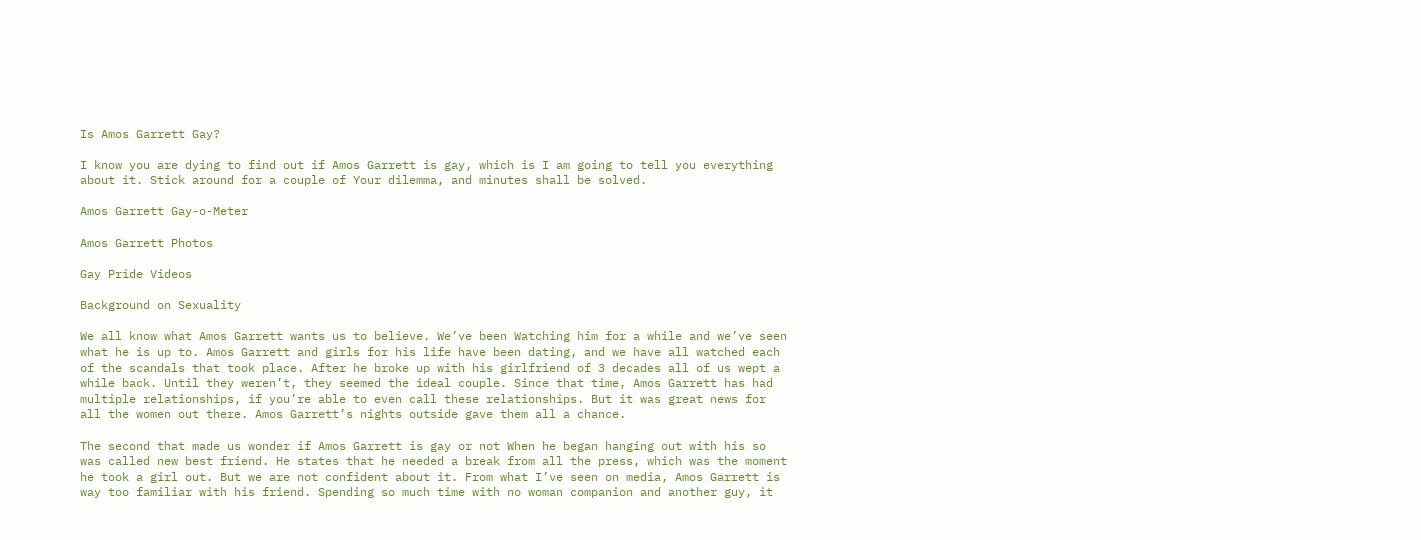Is Amos Garrett Gay?

I know you are dying to find out if Amos Garrett is gay, which is I am going to tell you everything about it. Stick around for a couple of Your dilemma, and minutes shall be solved.

Amos Garrett Gay-o-Meter

Amos Garrett Photos

Gay Pride Videos

Background on Sexuality

We all know what Amos Garrett wants us to believe. We’ve been Watching him for a while and we’ve seen what he is up to. Amos Garrett and girls for his life have been dating, and we have all watched each of the scandals that took place. After he broke up with his girlfriend of 3 decades all of us wept a while back. Until they weren’t, they seemed the ideal couple. Since that time, Amos Garrett has had multiple relationships, if you’re able to even call these relationships. But it was great news for all the women out there. Amos Garrett’s nights outside gave them all a chance.

The second that made us wonder if Amos Garrett is gay or not When he began hanging out with his so was called new best friend. He states that he needed a break from all the press, which was the moment he took a girl out. But we are not confident about it. From what I’ve seen on media, Amos Garrett is way too familiar with his friend. Spending so much time with no woman companion and another guy, it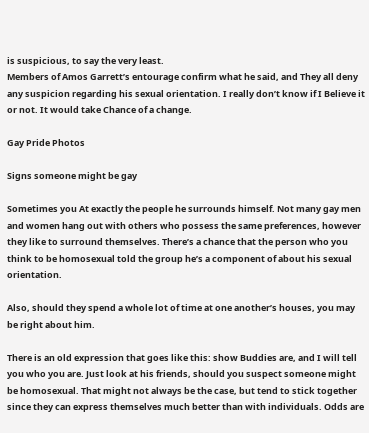is suspicious, to say the very least.
Members of Amos Garrett’s entourage confirm what he said, and They all deny any suspicion regarding his sexual orientation. I really don’t know if I Believe it or not. It would take Chance of a change.

Gay Pride Photos

Signs someone might be gay

Sometimes you At exactly the people he surrounds himself. Not many gay men and women hang out with others who possess the same preferences, however they like to surround themselves. There’s a chance that the person who you think to be homosexual told the group he’s a component of about his sexual orientation.

Also, should they spend a whole lot of time at one another’s houses, you may be right about him.

There is an old expression that goes like this: show Buddies are, and I will tell you who you are. Just look at his friends, should you suspect someone might be homosexual. That might not always be the case, but tend to stick together since they can express themselves much better than with individuals. Odds are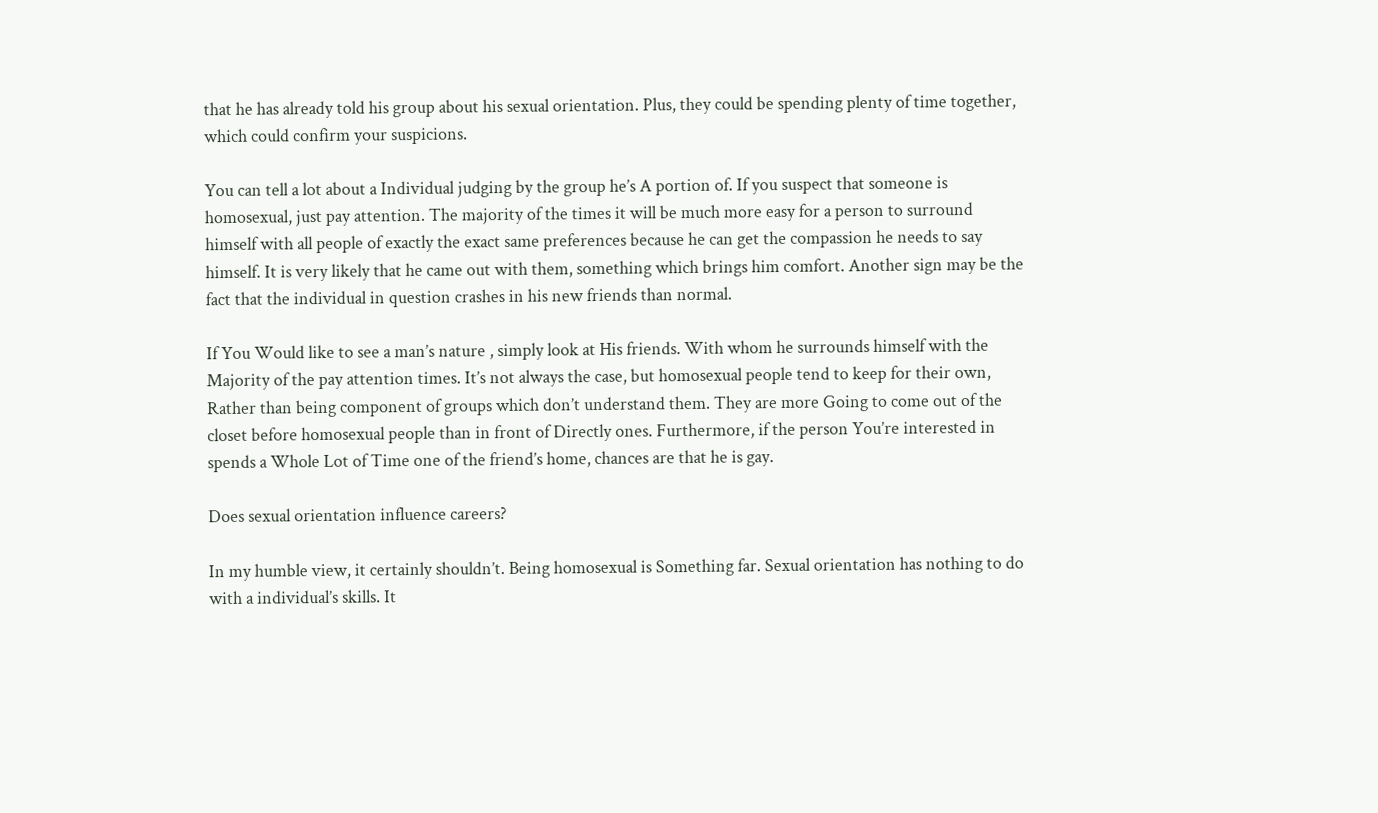that he has already told his group about his sexual orientation. Plus, they could be spending plenty of time together, which could confirm your suspicions.

You can tell a lot about a Individual judging by the group he’s A portion of. If you suspect that someone is homosexual, just pay attention. The majority of the times it will be much more easy for a person to surround himself with all people of exactly the exact same preferences because he can get the compassion he needs to say himself. It is very likely that he came out with them, something which brings him comfort. Another sign may be the fact that the individual in question crashes in his new friends than normal.

If You Would like to see a man’s nature , simply look at His friends. With whom he surrounds himself with the Majority of the pay attention times. It’s not always the case, but homosexual people tend to keep for their own, Rather than being component of groups which don’t understand them. They are more Going to come out of the closet before homosexual people than in front of Directly ones. Furthermore, if the person You’re interested in spends a Whole Lot of Time one of the friend’s home, chances are that he is gay.

Does sexual orientation influence careers?

In my humble view, it certainly shouldn’t. Being homosexual is Something far. Sexual orientation has nothing to do with a individual’s skills. It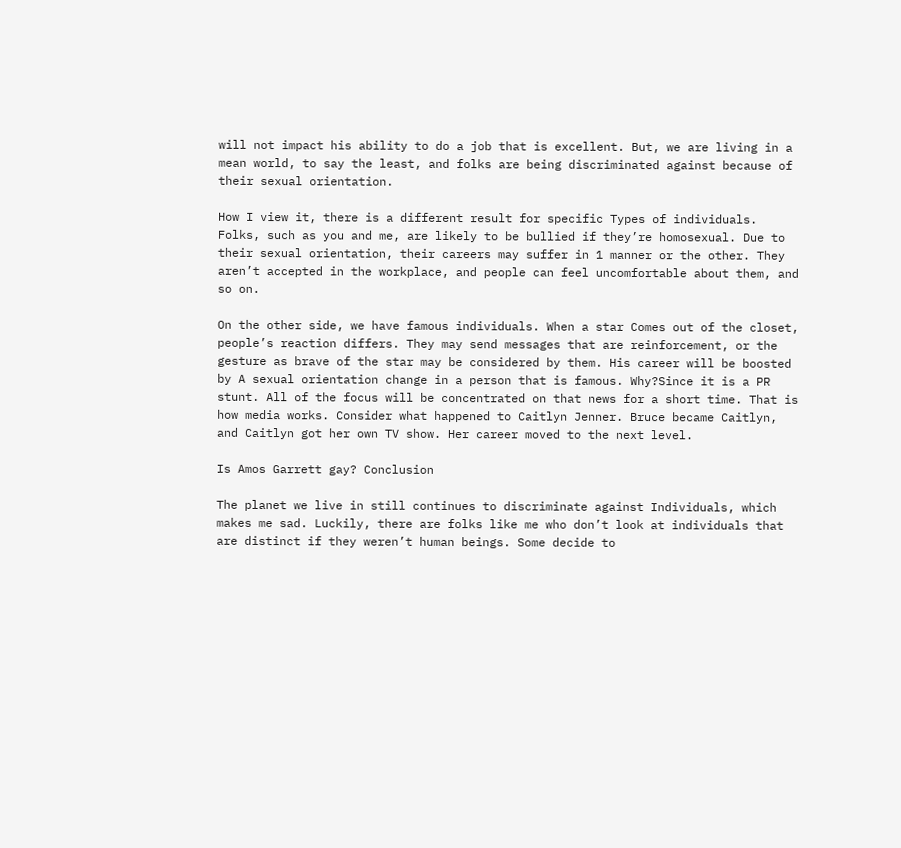will not impact his ability to do a job that is excellent. But, we are living in a mean world, to say the least, and folks are being discriminated against because of their sexual orientation.

How I view it, there is a different result for specific Types of individuals. Folks, such as you and me, are likely to be bullied if they’re homosexual. Due to their sexual orientation, their careers may suffer in 1 manner or the other. They aren’t accepted in the workplace, and people can feel uncomfortable about them, and so on.

On the other side, we have famous individuals. When a star Comes out of the closet, people’s reaction differs. They may send messages that are reinforcement, or the gesture as brave of the star may be considered by them. His career will be boosted by A sexual orientation change in a person that is famous. Why?Since it is a PR stunt. All of the focus will be concentrated on that news for a short time. That is how media works. Consider what happened to Caitlyn Jenner. Bruce became Caitlyn, and Caitlyn got her own TV show. Her career moved to the next level.

Is Amos Garrett gay? Conclusion

The planet we live in still continues to discriminate against Individuals, which makes me sad. Luckily, there are folks like me who don’t look at individuals that are distinct if they weren’t human beings. Some decide to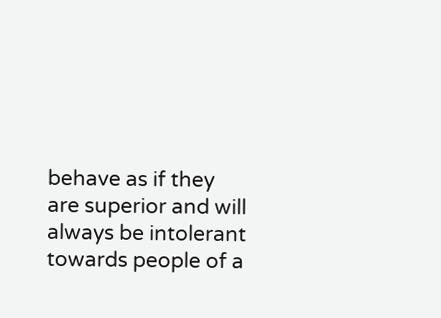behave as if they are superior and will always be intolerant towards people of a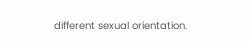different sexual orientation.